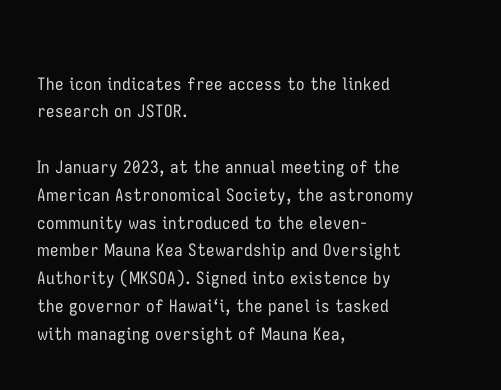The icon indicates free access to the linked research on JSTOR.

In January 2023, at the annual meeting of the American Astronomical Society, the astronomy community was introduced to the eleven-member Mauna Kea Stewardship and Oversight Authority (MKSOA). Signed into existence by the governor of Hawai‘i, the panel is tasked with managing oversight of Mauna Kea,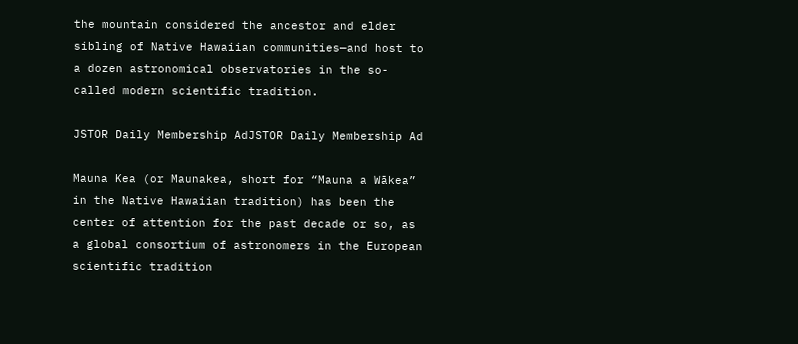the mountain considered the ancestor and elder sibling of Native Hawaiian communities—and host to a dozen astronomical observatories in the so-called modern scientific tradition.

JSTOR Daily Membership AdJSTOR Daily Membership Ad

Mauna Kea (or Maunakea, short for “Mauna a Wākea” in the Native Hawaiian tradition) has been the center of attention for the past decade or so, as a global consortium of astronomers in the European scientific tradition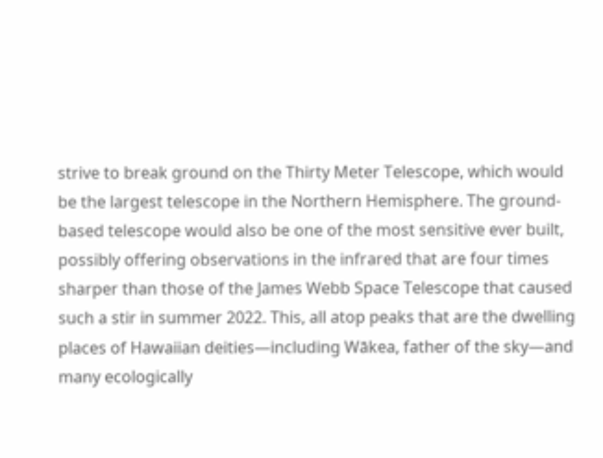strive to break ground on the Thirty Meter Telescope, which would be the largest telescope in the Northern Hemisphere. The ground-based telescope would also be one of the most sensitive ever built, possibly offering observations in the infrared that are four times sharper than those of the James Webb Space Telescope that caused such a stir in summer 2022. This, all atop peaks that are the dwelling places of Hawaiian deities—including Wākea, father of the sky—and many ecologically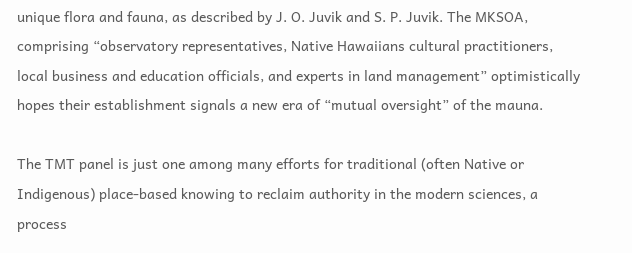unique flora and fauna, as described by J. O. Juvik and S. P. Juvik. The MKSOA, comprising “observatory representatives, Native Hawaiians cultural practitioners, local business and education officials, and experts in land management” optimistically hopes their establishment signals a new era of “mutual oversight” of the mauna.

The TMT panel is just one among many efforts for traditional (often Native or Indigenous) place-based knowing to reclaim authority in the modern sciences, a process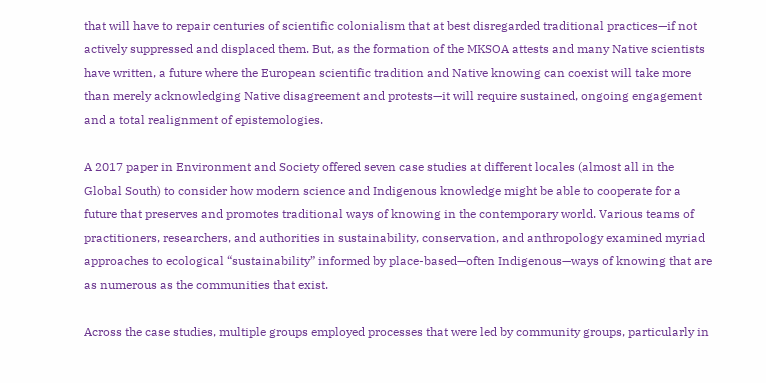that will have to repair centuries of scientific colonialism that at best disregarded traditional practices—if not actively suppressed and displaced them. But, as the formation of the MKSOA attests and many Native scientists have written, a future where the European scientific tradition and Native knowing can coexist will take more than merely acknowledging Native disagreement and protests—it will require sustained, ongoing engagement and a total realignment of epistemologies.

A 2017 paper in Environment and Society offered seven case studies at different locales (almost all in the Global South) to consider how modern science and Indigenous knowledge might be able to cooperate for a future that preserves and promotes traditional ways of knowing in the contemporary world. Various teams of practitioners, researchers, and authorities in sustainability, conservation, and anthropology examined myriad approaches to ecological “sustainability” informed by place-based—often Indigenous—ways of knowing that are as numerous as the communities that exist.

Across the case studies, multiple groups employed processes that were led by community groups, particularly in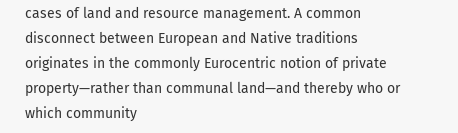cases of land and resource management. A common disconnect between European and Native traditions originates in the commonly Eurocentric notion of private property—rather than communal land—and thereby who or which community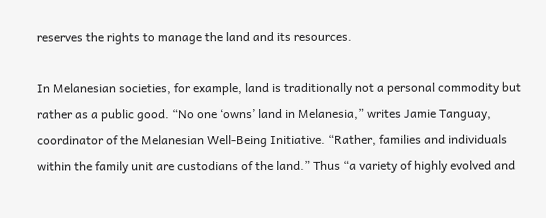reserves the rights to manage the land and its resources.

In Melanesian societies, for example, land is traditionally not a personal commodity but rather as a public good. “No one ‘owns’ land in Melanesia,” writes Jamie Tanguay, coordinator of the Melanesian Well-Being Initiative. “Rather, families and individuals within the family unit are custodians of the land.” Thus “a variety of highly evolved and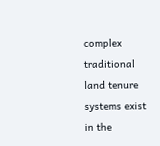complex traditional land tenure systems exist in the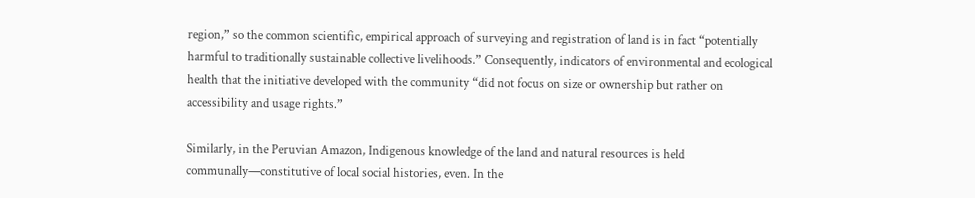region,” so the common scientific, empirical approach of surveying and registration of land is in fact “potentially harmful to traditionally sustainable collective livelihoods.” Consequently, indicators of environmental and ecological health that the initiative developed with the community “did not focus on size or ownership but rather on accessibility and usage rights.”

Similarly, in the Peruvian Amazon, Indigenous knowledge of the land and natural resources is held communally—constitutive of local social histories, even. In the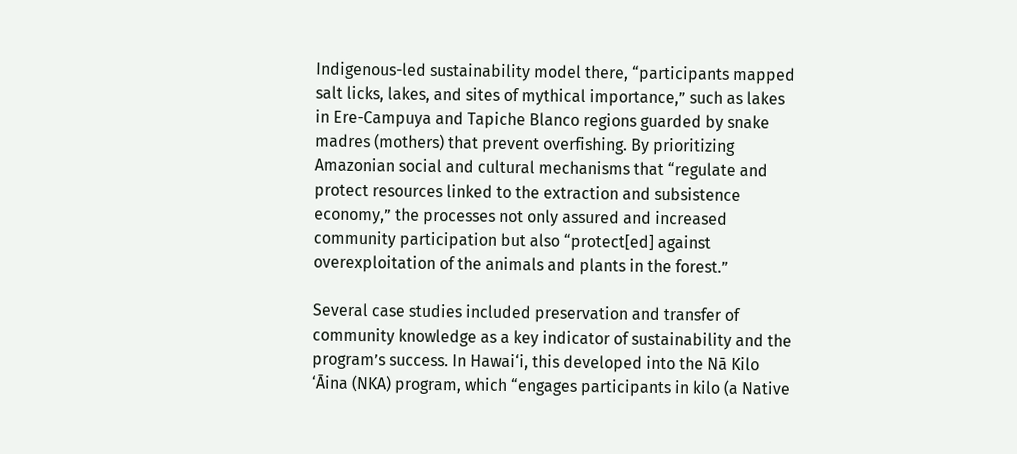Indigenous-led sustainability model there, “participants mapped salt licks, lakes, and sites of mythical importance,” such as lakes in Ere-Campuya and Tapiche Blanco regions guarded by snake madres (mothers) that prevent overfishing. By prioritizing Amazonian social and cultural mechanisms that “regulate and protect resources linked to the extraction and subsistence economy,” the processes not only assured and increased community participation but also “protect[ed] against overexploitation of the animals and plants in the forest.”

Several case studies included preservation and transfer of community knowledge as a key indicator of sustainability and the program’s success. In Hawai‘i, this developed into the Nā Kilo ‘Āina (NKA) program, which “engages participants in kilo (a Native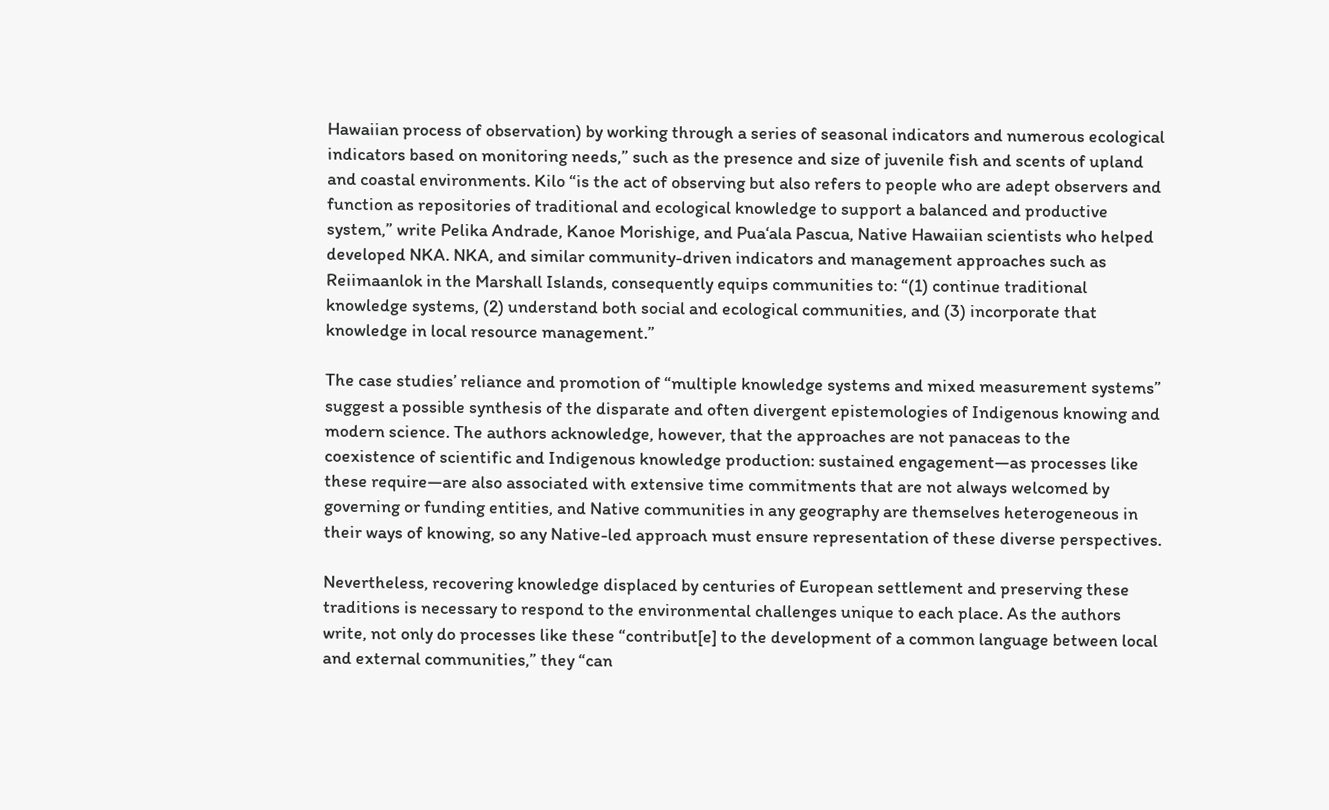Hawaiian process of observation) by working through a series of seasonal indicators and numerous ecological indicators based on monitoring needs,” such as the presence and size of juvenile fish and scents of upland and coastal environments. Kilo “is the act of observing but also refers to people who are adept observers and function as repositories of traditional and ecological knowledge to support a balanced and productive system,” write Pelika Andrade, Kanoe Morishige, and Pua‘ala Pascua, Native Hawaiian scientists who helped developed NKA. NKA, and similar community-driven indicators and management approaches such as Reiimaanlok in the Marshall Islands, consequently equips communities to: “(1) continue traditional knowledge systems, (2) understand both social and ecological communities, and (3) incorporate that knowledge in local resource management.”

The case studies’ reliance and promotion of “multiple knowledge systems and mixed measurement systems” suggest a possible synthesis of the disparate and often divergent epistemologies of Indigenous knowing and modern science. The authors acknowledge, however, that the approaches are not panaceas to the coexistence of scientific and Indigenous knowledge production: sustained engagement—as processes like these require—are also associated with extensive time commitments that are not always welcomed by governing or funding entities, and Native communities in any geography are themselves heterogeneous in their ways of knowing, so any Native-led approach must ensure representation of these diverse perspectives.

Nevertheless, recovering knowledge displaced by centuries of European settlement and preserving these traditions is necessary to respond to the environmental challenges unique to each place. As the authors write, not only do processes like these “contribut[e] to the development of a common language between local and external communities,” they “can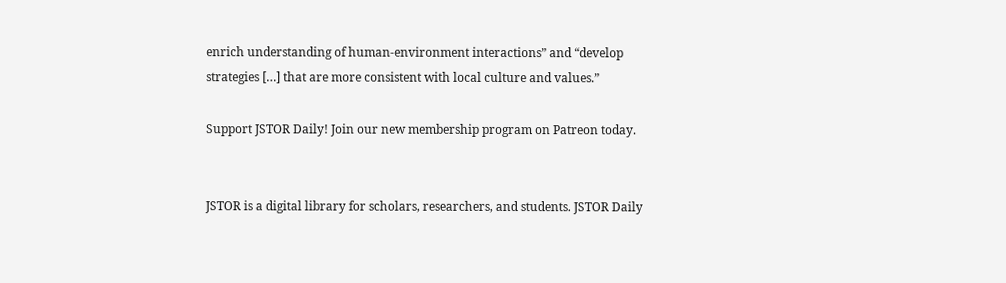enrich understanding of human-environment interactions” and “develop strategies […] that are more consistent with local culture and values.”

Support JSTOR Daily! Join our new membership program on Patreon today.


JSTOR is a digital library for scholars, researchers, and students. JSTOR Daily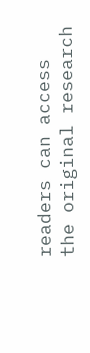readers can access the original research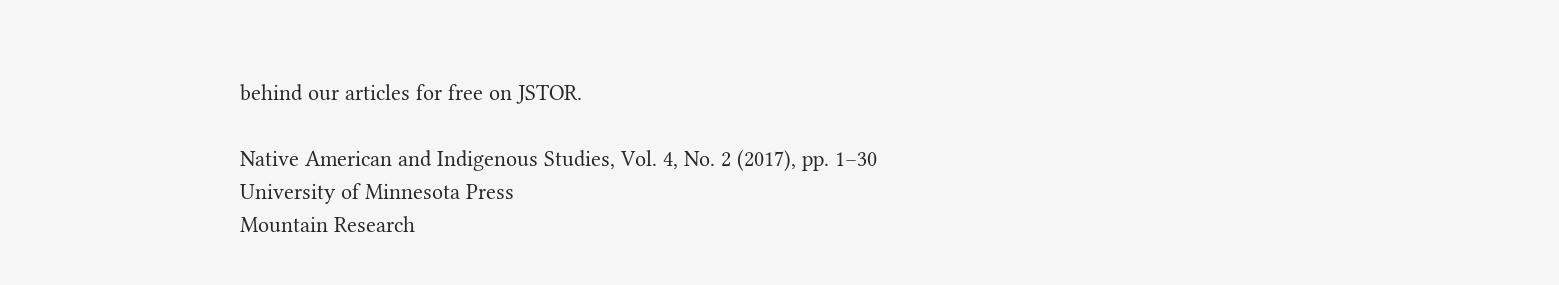behind our articles for free on JSTOR.

Native American and Indigenous Studies, Vol. 4, No. 2 (2017), pp. 1–30
University of Minnesota Press
Mountain Research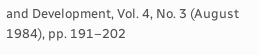and Development, Vol. 4, No. 3 (August 1984), pp. 191–202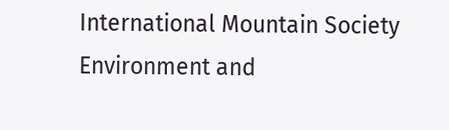International Mountain Society
Environment and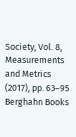Society, Vol. 8, Measurements and Metrics (2017), pp. 63–95
Berghahn Books